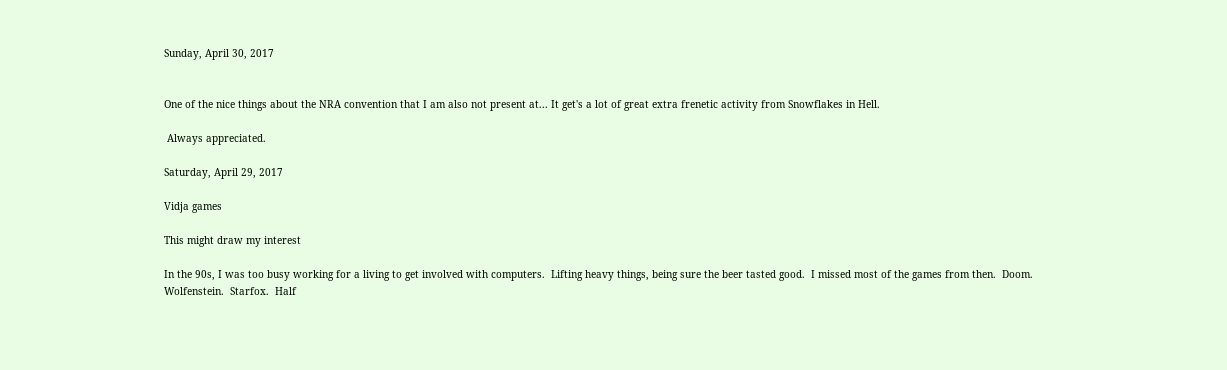Sunday, April 30, 2017


One of the nice things about the NRA convention that I am also not present at... It get's a lot of great extra frenetic activity from Snowflakes in Hell.

 Always appreciated.

Saturday, April 29, 2017

Vidja games

This might draw my interest

In the 90s, I was too busy working for a living to get involved with computers.  Lifting heavy things, being sure the beer tasted good.  I missed most of the games from then.  Doom.  Wolfenstein.  Starfox.  Half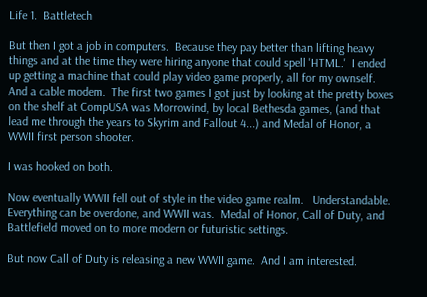Life 1.  Battletech

But then I got a job in computers.  Because they pay better than lifting heavy things and at the time they were hiring anyone that could spell 'HTML.'  I ended up getting a machine that could play video game properly, all for my ownself.  And a cable modem.  The first two games I got just by looking at the pretty boxes on the shelf at CompUSA was Morrowind, by local Bethesda games, (and that lead me through the years to Skyrim and Fallout 4...) and Medal of Honor, a WWII first person shooter.

I was hooked on both.

Now eventually WWII fell out of style in the video game realm.   Understandable.  Everything can be overdone, and WWII was.  Medal of Honor, Call of Duty, and Battlefield moved on to more modern or futuristic settings.

But now Call of Duty is releasing a new WWII game.  And I am interested.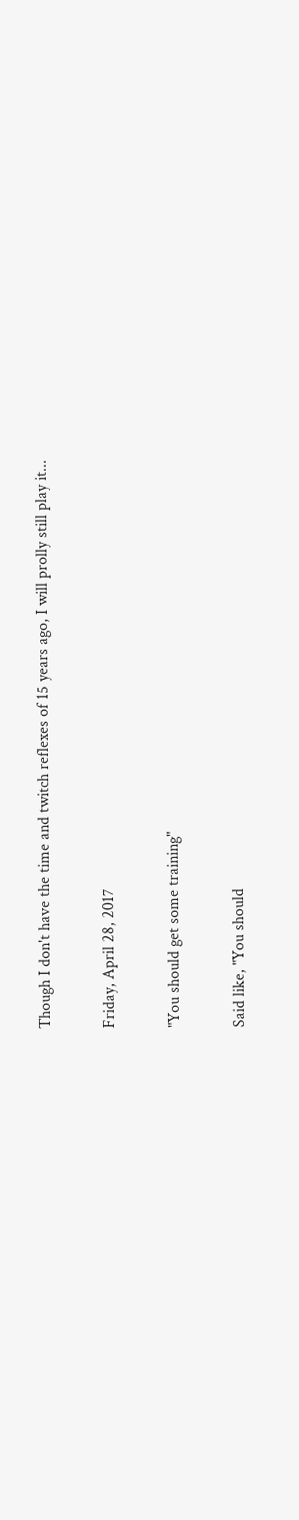Though I don't have the time and twitch reflexes of 15 years ago, I will prolly still play it...

Friday, April 28, 2017

"You should get some training"

Said like, "You should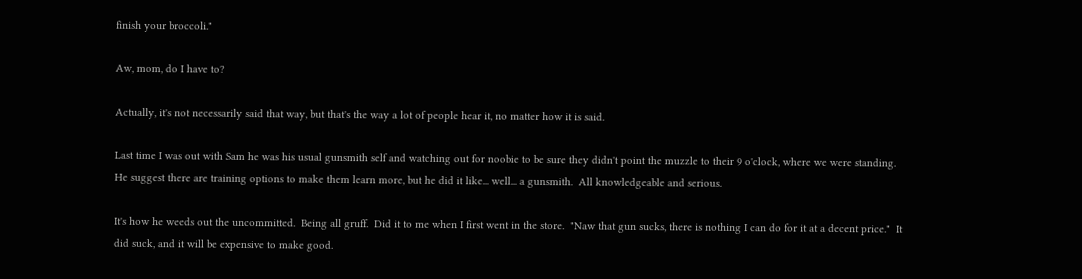finish your broccoli."

Aw, mom, do I have to?

Actually, it's not necessarily said that way, but that's the way a lot of people hear it, no matter how it is said.

Last time I was out with Sam he was his usual gunsmith self and watching out for noobie to be sure they didn't point the muzzle to their 9 o'clock, where we were standing.  He suggest there are training options to make them learn more, but he did it like... well... a gunsmith.  All knowledgeable and serious.

It's how he weeds out the uncommitted.  Being all gruff.  Did it to me when I first went in the store.  "Naw that gun sucks, there is nothing I can do for it at a decent price."  It did suck, and it will be expensive to make good.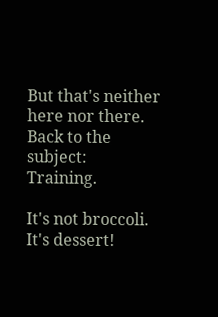But that's neither here nor there.  Back to the subject:  Training.

It's not broccoli.  It's dessert!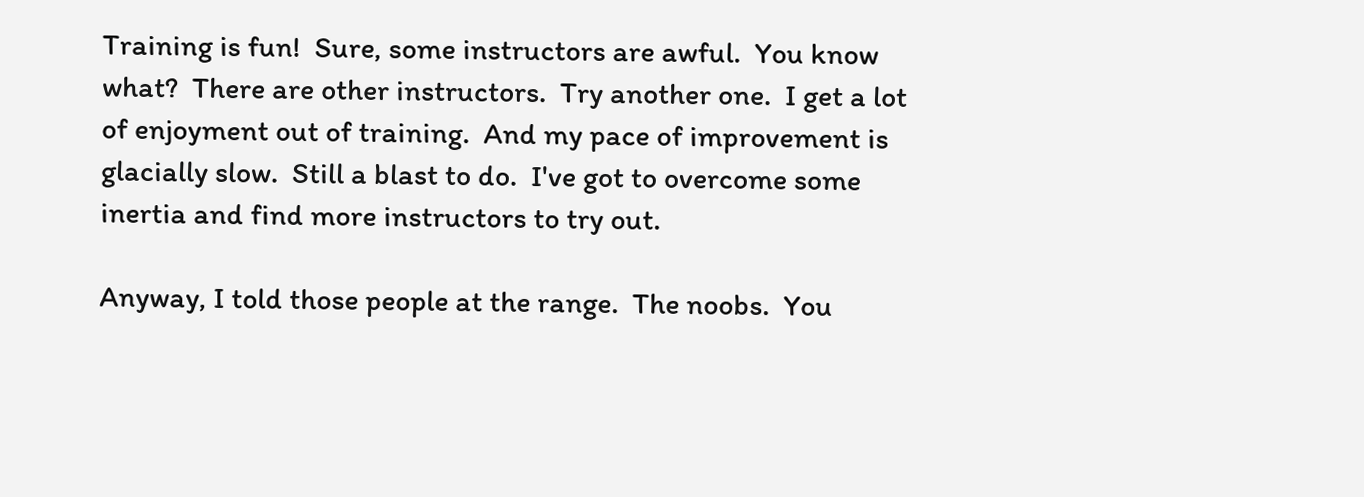Training is fun!  Sure, some instructors are awful.  You know what?  There are other instructors.  Try another one.  I get a lot of enjoyment out of training.  And my pace of improvement is glacially slow.  Still a blast to do.  I've got to overcome some inertia and find more instructors to try out.

Anyway, I told those people at the range.  The noobs.  You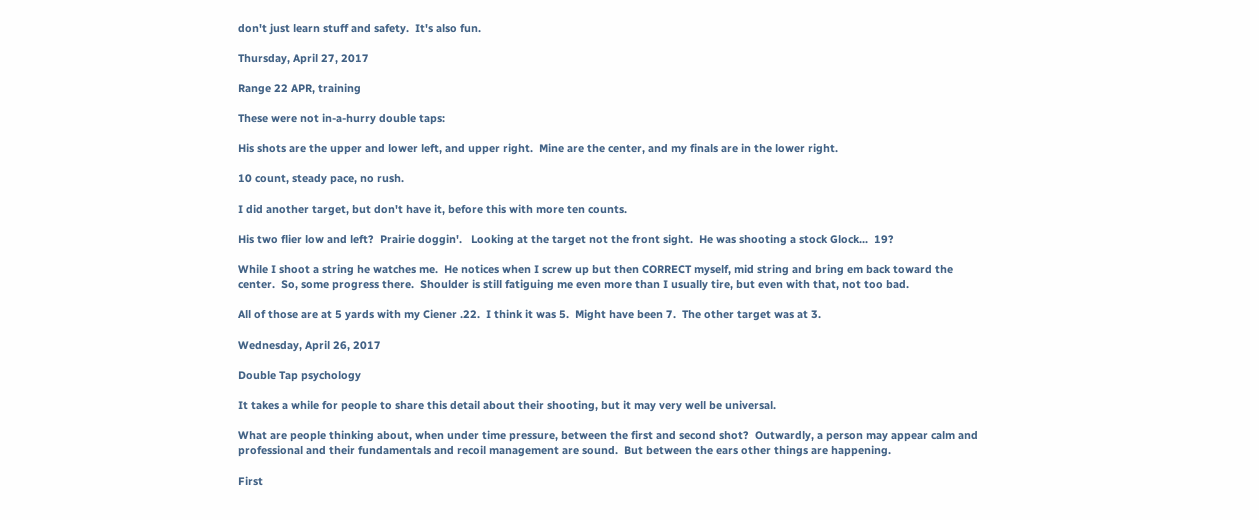don't just learn stuff and safety.  It's also fun.

Thursday, April 27, 2017

Range 22 APR, training

These were not in-a-hurry double taps:

His shots are the upper and lower left, and upper right.  Mine are the center, and my finals are in the lower right.

10 count, steady pace, no rush.

I did another target, but don't have it, before this with more ten counts.

His two flier low and left?  Prairie doggin'.   Looking at the target not the front sight.  He was shooting a stock Glock...  19?

While I shoot a string he watches me.  He notices when I screw up but then CORRECT myself, mid string and bring em back toward the center.  So, some progress there.  Shoulder is still fatiguing me even more than I usually tire, but even with that, not too bad.

All of those are at 5 yards with my Ciener .22.  I think it was 5.  Might have been 7.  The other target was at 3.

Wednesday, April 26, 2017

Double Tap psychology

It takes a while for people to share this detail about their shooting, but it may very well be universal.

What are people thinking about, when under time pressure, between the first and second shot?  Outwardly, a person may appear calm and professional and their fundamentals and recoil management are sound.  But between the ears other things are happening.

First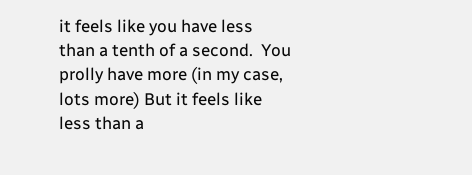it feels like you have less than a tenth of a second.  You prolly have more (in my case, lots more) But it feels like less than a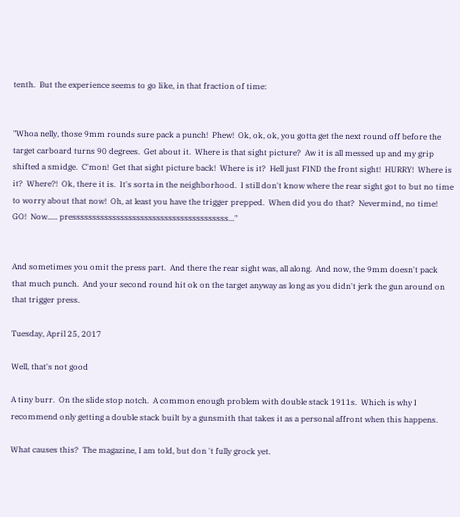tenth.  But the experience seems to go like, in that fraction of time:


"Whoa nelly, those 9mm rounds sure pack a punch!  Phew!  Ok, ok, ok, you gotta get the next round off before the target carboard turns 90 degrees.  Get about it.  Where is that sight picture?  Aw it is all messed up and my grip shifted a smidge.  C'mon!  Get that sight picture back!  Where is it?  Hell just FIND the front sight!  HURRY!  Where is it?  Where?!  Ok, there it is.  It's sorta in the neighborhood.  I still don't know where the rear sight got to but no time to worry about that now!  Oh, at least you have the trigger prepped.  When did you do that?  Nevermind, no time!  GO!  Now..... presssssssssssssssssssssssssssssssssssssss..."


And sometimes you omit the press part.  And there the rear sight was, all along.  And now, the 9mm doesn't pack that much punch.  And your second round hit ok on the target anyway as long as you didn't jerk the gun around on that trigger press.

Tuesday, April 25, 2017

Well, that's not good

A tiny burr.  On the slide stop notch.  A common enough problem with double stack 1911s.  Which is why I recommend only getting a double stack built by a gunsmith that takes it as a personal affront when this happens.

What causes this?  The magazine, I am told, but don 't fully grock yet.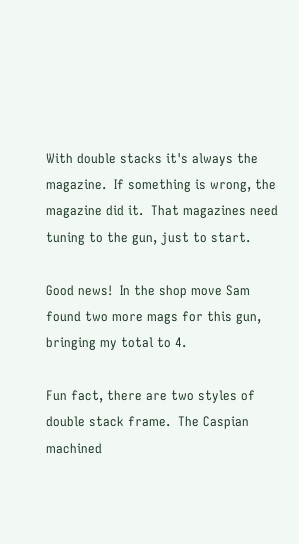With double stacks it's always the magazine.  If something is wrong, the magazine did it.  That magazines need tuning to the gun, just to start.

Good news!  In the shop move Sam found two more mags for this gun, bringing my total to 4.

Fun fact, there are two styles of double stack frame.  The Caspian machined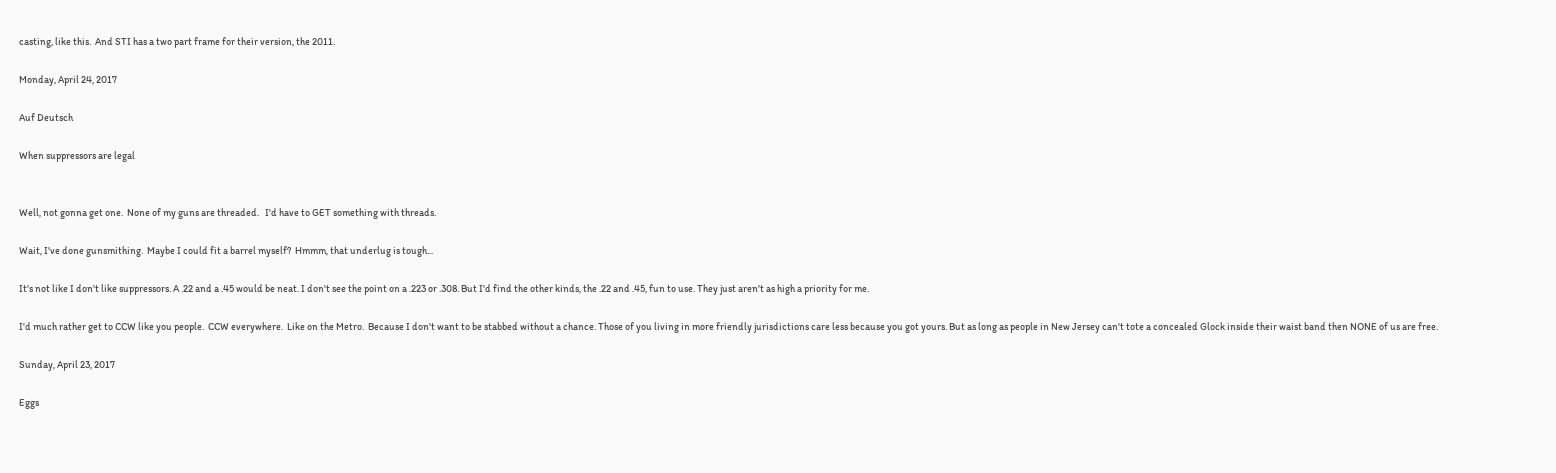casting, like this.  And STI has a two part frame for their version, the 2011.

Monday, April 24, 2017

Auf Deutsch

When suppressors are legal


Well, not gonna get one.  None of my guns are threaded.   I'd have to GET something with threads.

Wait, I've done gunsmithing.  Maybe I could fit a barrel myself?  Hmmm, that underlug is tough...

It's not like I don't like suppressors. A .22 and a .45 would be neat. I don't see the point on a .223 or .308. But I'd find the other kinds, the .22 and .45, fun to use. They just aren't as high a priority for me.

I'd much rather get to CCW like you people.  CCW everywhere.  Like on the Metro.  Because I don't want to be stabbed without a chance. Those of you living in more friendly jurisdictions care less because you got yours. But as long as people in New Jersey can't tote a concealed Glock inside their waist band then NONE of us are free.

Sunday, April 23, 2017

Eggs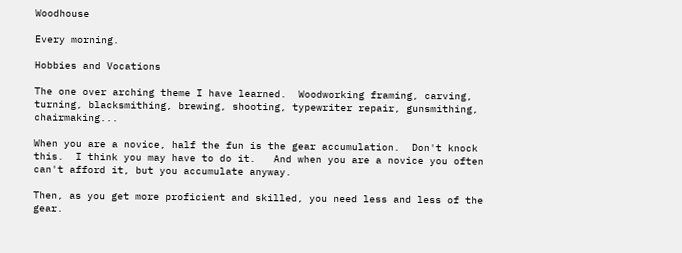Woodhouse

Every morning.

Hobbies and Vocations

The one over arching theme I have learned.  Woodworking framing, carving, turning, blacksmithing, brewing, shooting, typewriter repair, gunsmithing, chairmaking...

When you are a novice, half the fun is the gear accumulation.  Don't knock this.  I think you may have to do it.   And when you are a novice you often can't afford it, but you accumulate anyway.

Then, as you get more proficient and skilled, you need less and less of the gear.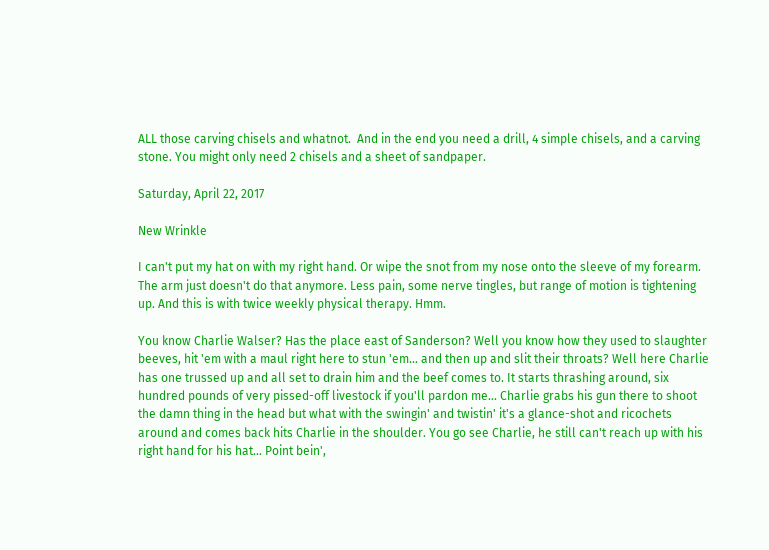ALL those carving chisels and whatnot.  And in the end you need a drill, 4 simple chisels, and a carving stone. You might only need 2 chisels and a sheet of sandpaper.

Saturday, April 22, 2017

New Wrinkle

I can't put my hat on with my right hand. Or wipe the snot from my nose onto the sleeve of my forearm. The arm just doesn't do that anymore. Less pain, some nerve tingles, but range of motion is tightening up. And this is with twice weekly physical therapy. Hmm.

You know Charlie Walser? Has the place east of Sanderson? Well you know how they used to slaughter beeves, hit 'em with a maul right here to stun 'em... and then up and slit their throats? Well here Charlie has one trussed up and all set to drain him and the beef comes to. It starts thrashing around, six hundred pounds of very pissed-off livestock if you'll pardon me... Charlie grabs his gun there to shoot the damn thing in the head but what with the swingin' and twistin' it's a glance-shot and ricochets around and comes back hits Charlie in the shoulder. You go see Charlie, he still can't reach up with his right hand for his hat... Point bein',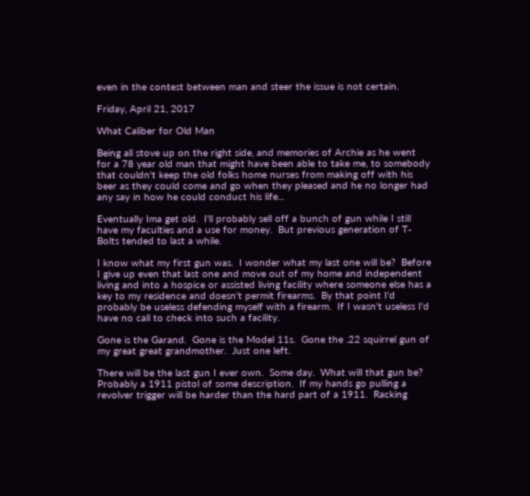even in the contest between man and steer the issue is not certain.

Friday, April 21, 2017

What Caliber for Old Man

Being all stove up on the right side, and memories of Archie as he went for a 78 year old man that might have been able to take me, to somebody that couldn't keep the old folks home nurses from making off with his beer as they could come and go when they pleased and he no longer had any say in how he could conduct his life...

Eventually Ima get old.  I'll probably sell off a bunch of gun while I still have my faculties and a use for money.  But previous generation of T-Bolts tended to last a while.

I know what my first gun was.  I wonder what my last one will be?  Before I give up even that last one and move out of my home and independent living and into a hospice or assisted living facility where someone else has a key to my residence and doesn't permit firearms.  By that point I'd probably be useless defending myself with a firearm.  If I wasn't useless I'd have no call to check into such a facility.

Gone is the Garand.  Gone is the Model 11s.  Gone the .22 squirrel gun of my great great grandmother.  Just one left.

There will be the last gun I ever own.  Some day.  What will that gun be?  Probably a 1911 pistol of some description.  If my hands go pulling a revolver trigger will be harder than the hard part of a 1911.  Racking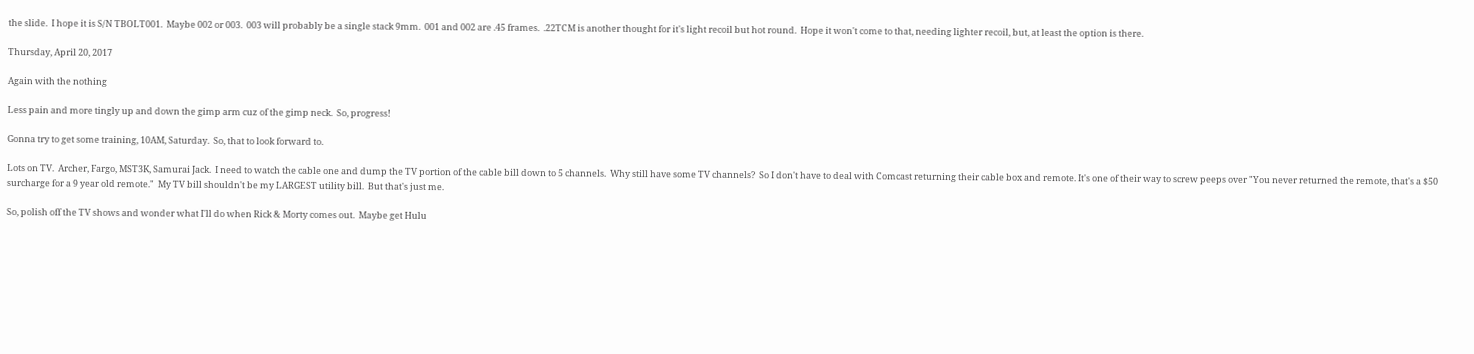the slide.  I hope it is S/N TBOLT001.  Maybe 002 or 003.  003 will probably be a single stack 9mm.  001 and 002 are .45 frames.  .22TCM is another thought for it's light recoil but hot round.  Hope it won't come to that, needing lighter recoil, but, at least the option is there.

Thursday, April 20, 2017

Again with the nothing

Less pain and more tingly up and down the gimp arm cuz of the gimp neck.  So, progress!

Gonna try to get some training, 10AM, Saturday.  So, that to look forward to.

Lots on TV.  Archer, Fargo, MST3K, Samurai Jack.  I need to watch the cable one and dump the TV portion of the cable bill down to 5 channels.  Why still have some TV channels?  So I don't have to deal with Comcast returning their cable box and remote. It's one of their way to screw peeps over "You never returned the remote, that's a $50 surcharge for a 9 year old remote."  My TV bill shouldn't be my LARGEST utility bill.  But that's just me.

So, polish off the TV shows and wonder what I'll do when Rick & Morty comes out.  Maybe get Hulu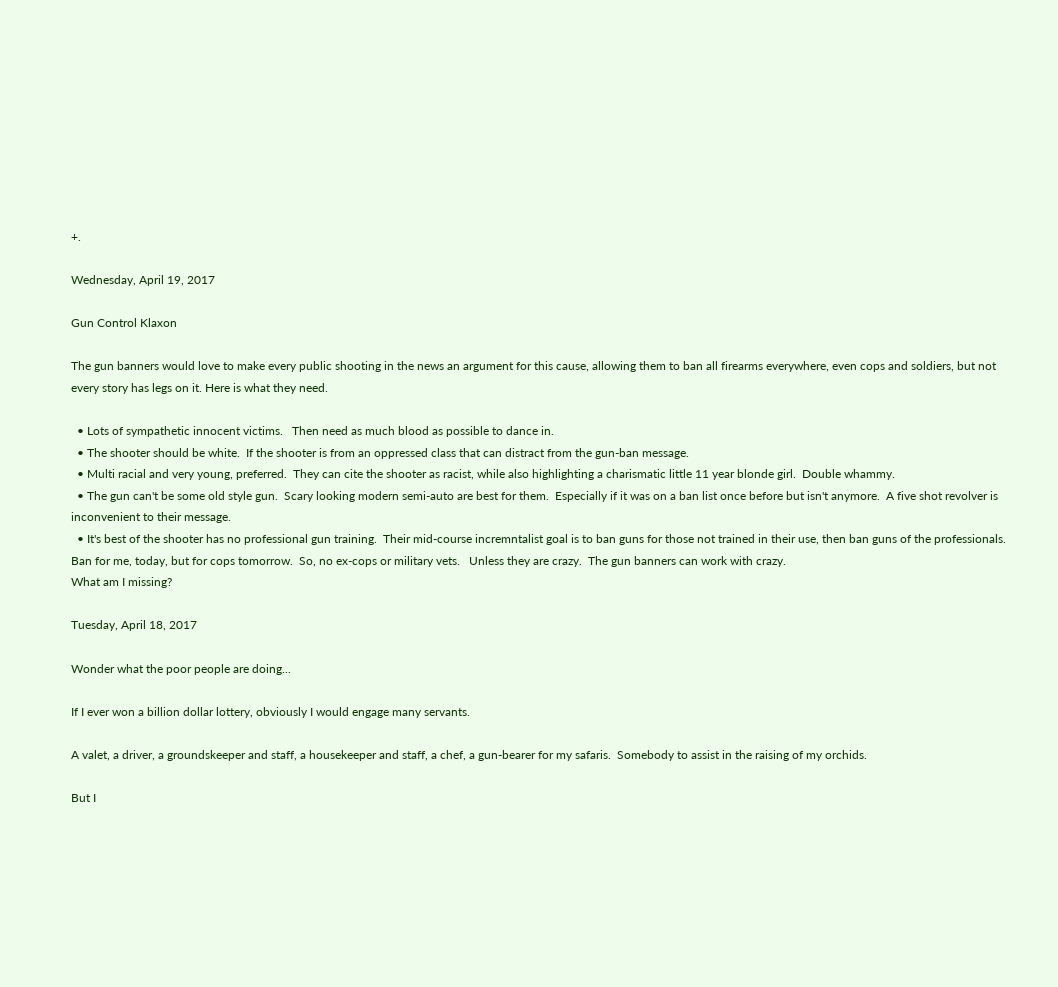+.

Wednesday, April 19, 2017

Gun Control Klaxon

The gun banners would love to make every public shooting in the news an argument for this cause, allowing them to ban all firearms everywhere, even cops and soldiers, but not every story has legs on it. Here is what they need.

  • Lots of sympathetic innocent victims.   Then need as much blood as possible to dance in.
  • The shooter should be white.  If the shooter is from an oppressed class that can distract from the gun-ban message.
  • Multi racial and very young, preferred.  They can cite the shooter as racist, while also highlighting a charismatic little 11 year blonde girl.  Double whammy.
  • The gun can't be some old style gun.  Scary looking modern semi-auto are best for them.  Especially if it was on a ban list once before but isn't anymore.  A five shot revolver is inconvenient to their message.
  • It's best of the shooter has no professional gun training.  Their mid-course incremntalist goal is to ban guns for those not trained in their use, then ban guns of the professionals.   Ban for me, today, but for cops tomorrow.  So, no ex-cops or military vets.   Unless they are crazy.  The gun banners can work with crazy.
What am I missing?

Tuesday, April 18, 2017

Wonder what the poor people are doing...

If I ever won a billion dollar lottery, obviously I would engage many servants.

A valet, a driver, a groundskeeper and staff, a housekeeper and staff, a chef, a gun-bearer for my safaris.  Somebody to assist in the raising of my orchids.

But I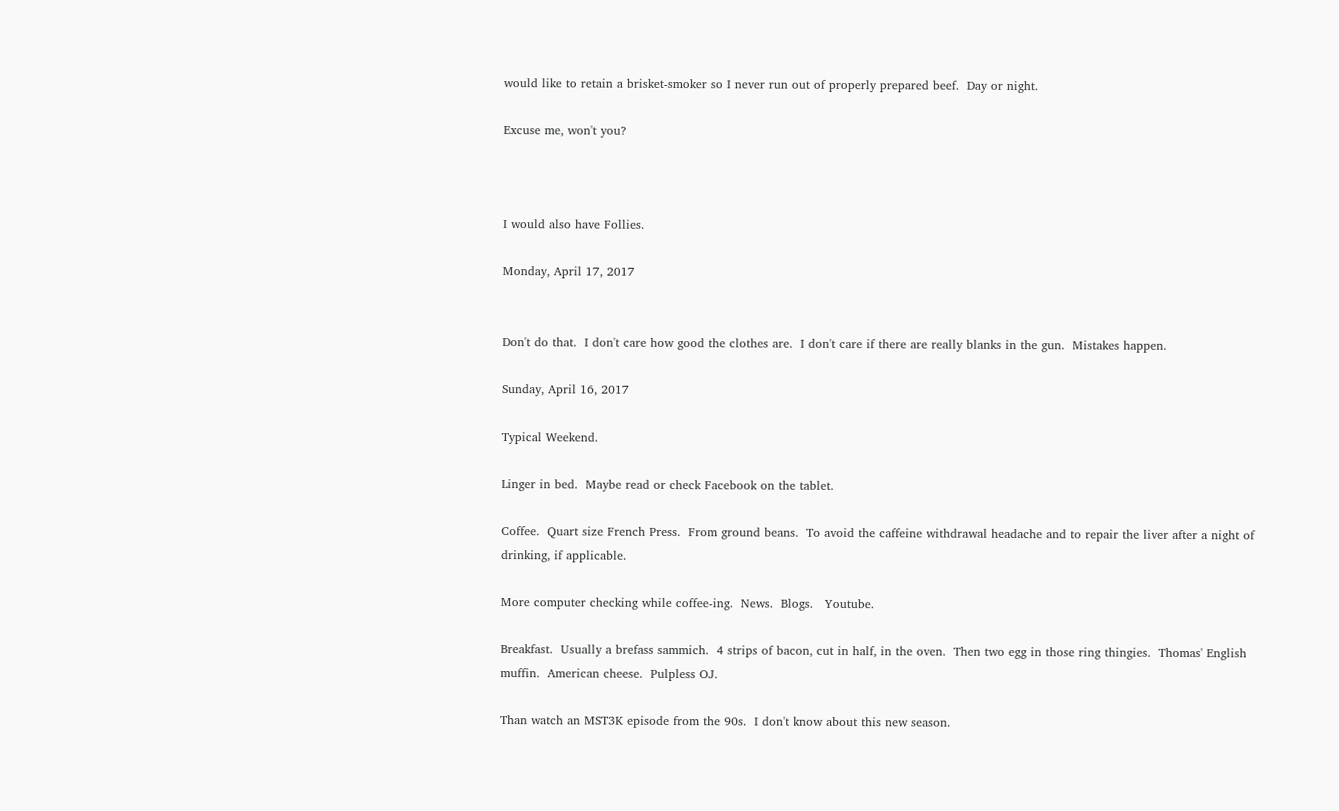would like to retain a brisket-smoker so I never run out of properly prepared beef.  Day or night.

Excuse me, won't you?



I would also have Follies.

Monday, April 17, 2017


Don't do that.  I don't care how good the clothes are.  I don't care if there are really blanks in the gun.  Mistakes happen.

Sunday, April 16, 2017

Typical Weekend.

Linger in bed.  Maybe read or check Facebook on the tablet.

Coffee.  Quart size French Press.  From ground beans.  To avoid the caffeine withdrawal headache and to repair the liver after a night of drinking, if applicable.

More computer checking while coffee-ing.  News.  Blogs.   Youtube.

Breakfast.  Usually a brefass sammich.  4 strips of bacon, cut in half, in the oven.  Then two egg in those ring thingies.  Thomas' English muffin.  American cheese.  Pulpless OJ.

Than watch an MST3K episode from the 90s.  I don't know about this new season.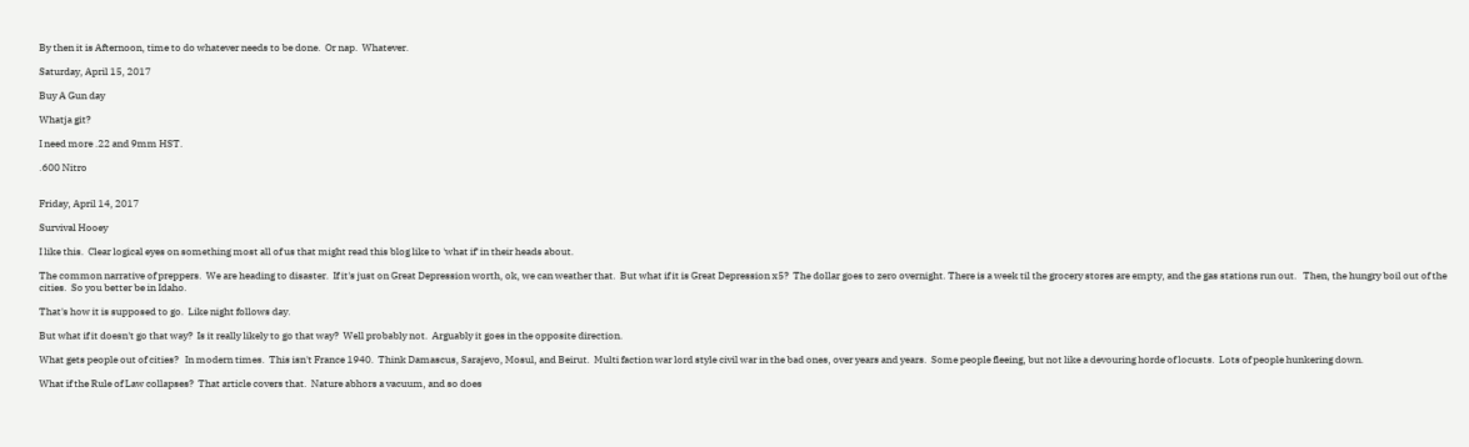By then it is Afternoon, time to do whatever needs to be done.  Or nap.  Whatever.

Saturday, April 15, 2017

Buy A Gun day

Whatja git?

I need more .22 and 9mm HST.

.600 Nitro


Friday, April 14, 2017

Survival Hooey

I like this.  Clear logical eyes on something most all of us that might read this blog like to 'what if' in their heads about.

The common narrative of preppers.  We are heading to disaster.  If it's just on Great Depression worth, ok, we can weather that.  But what if it is Great Depression x5?  The dollar goes to zero overnight. There is a week til the grocery stores are empty, and the gas stations run out.   Then, the hungry boil out of the cities.  So you better be in Idaho.

That's how it is supposed to go.  Like night follows day.

But what if it doesn't go that way?  Is it really likely to go that way?  Well probably not.  Arguably it goes in the opposite direction.

What gets people out of cities?   In modern times.  This isn't France 1940.  Think Damascus, Sarajevo, Mosul, and Beirut.  Multi faction war lord style civil war in the bad ones, over years and years.  Some people fleeing, but not like a devouring horde of locusts.  Lots of people hunkering down.

What if the Rule of Law collapses?  That article covers that.  Nature abhors a vacuum, and so does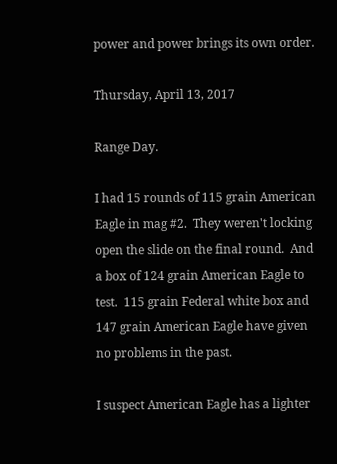power and power brings its own order.

Thursday, April 13, 2017

Range Day.

I had 15 rounds of 115 grain American Eagle in mag #2.  They weren't locking open the slide on the final round.  And a box of 124 grain American Eagle to test.  115 grain Federal white box and 147 grain American Eagle have given no problems in the past.

I suspect American Eagle has a lighter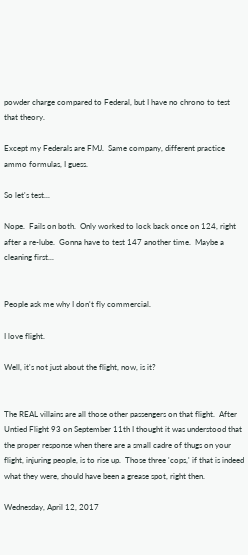powder charge compared to Federal, but I have no chrono to test that theory.

Except my Federals are FMJ.  Same company, different practice ammo formulas, I guess.

So let's test...

Nope.  Fails on both.  Only worked to lock back once on 124, right after a re-lube.  Gonna have to test 147 another time.  Maybe a cleaning first...


People ask me why I don't fly commercial.

I love flight.

Well, it's not just about the flight, now, is it?


The REAL villains are all those other passengers on that flight.  After Untied Flight 93 on September 11th I thought it was understood that the proper response when there are a small cadre of thugs on your flight, injuring people, is to rise up.  Those three 'cops,' if that is indeed what they were, should have been a grease spot, right then.

Wednesday, April 12, 2017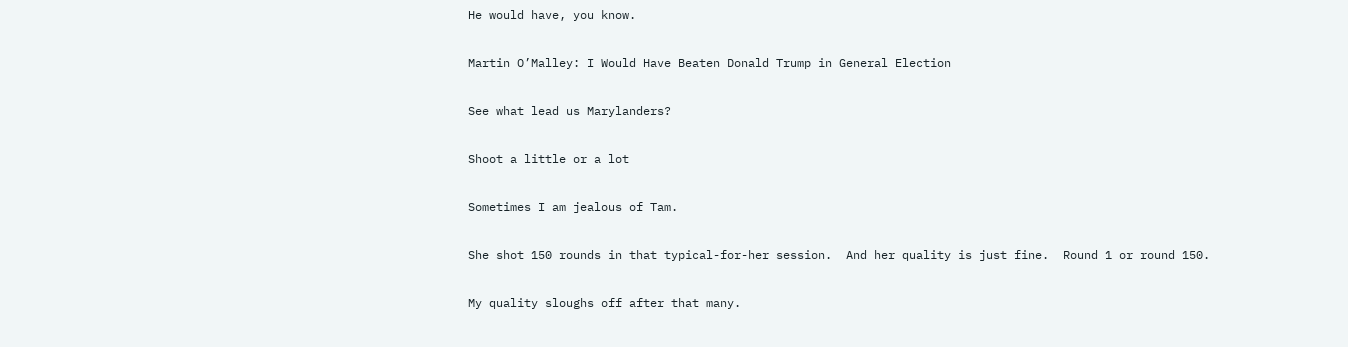He would have, you know.

Martin O’Malley: I Would Have Beaten Donald Trump in General Election

See what lead us Marylanders?

Shoot a little or a lot

Sometimes I am jealous of Tam.

She shot 150 rounds in that typical-for-her session.  And her quality is just fine.  Round 1 or round 150.

My quality sloughs off after that many.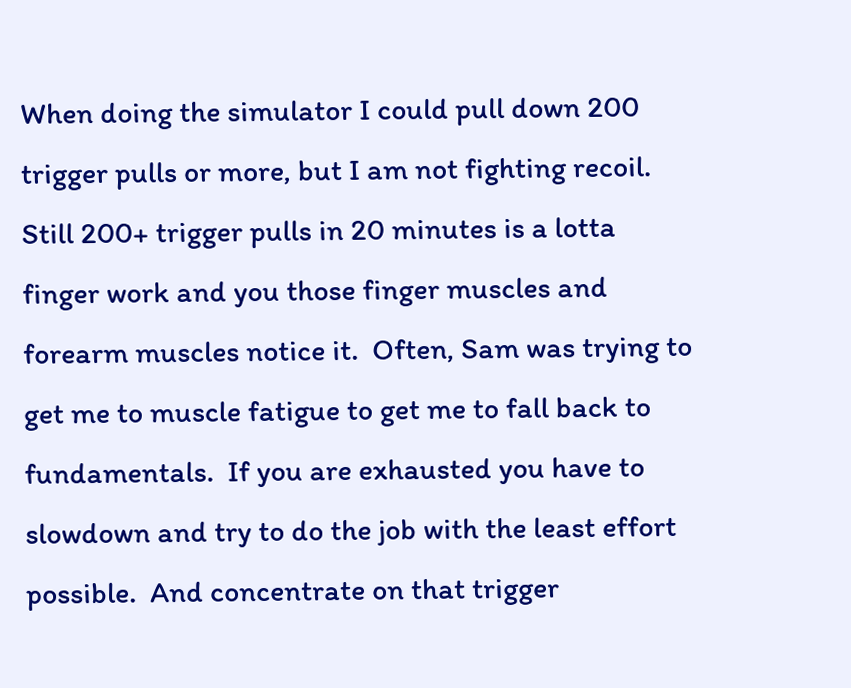When doing the simulator I could pull down 200 trigger pulls or more, but I am not fighting recoil.  Still 200+ trigger pulls in 20 minutes is a lotta finger work and you those finger muscles and forearm muscles notice it.  Often, Sam was trying to get me to muscle fatigue to get me to fall back to fundamentals.  If you are exhausted you have to slowdown and try to do the job with the least effort possible.  And concentrate on that trigger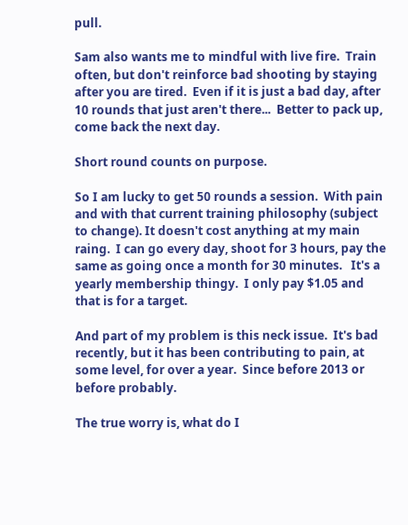pull.

Sam also wants me to mindful with live fire.  Train often, but don't reinforce bad shooting by staying after you are tired.  Even if it is just a bad day, after 10 rounds that just aren't there...  Better to pack up, come back the next day.

Short round counts on purpose.

So I am lucky to get 50 rounds a session.  With pain and with that current training philosophy (subject to change). It doesn't cost anything at my main raing.  I can go every day, shoot for 3 hours, pay the same as going once a month for 30 minutes.   It's a yearly membership thingy.  I only pay $1.05 and that is for a target.

And part of my problem is this neck issue.  It's bad recently, but it has been contributing to pain, at some level, for over a year.  Since before 2013 or before probably.

The true worry is, what do I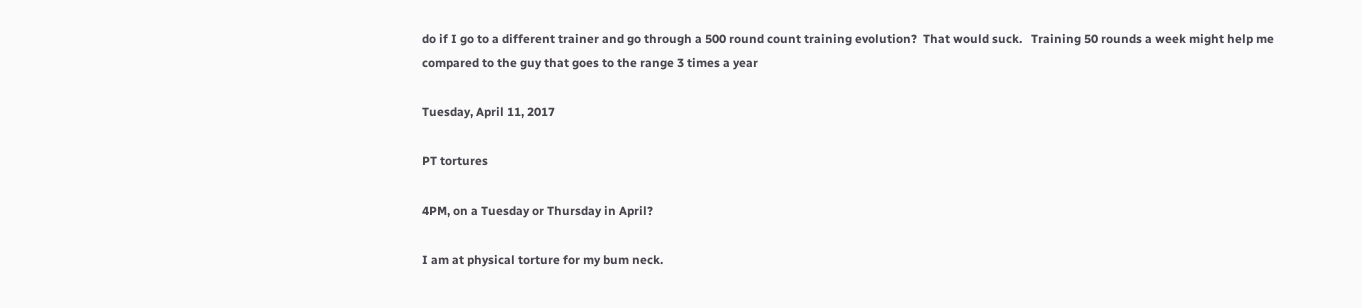do if I go to a different trainer and go through a 500 round count training evolution?  That would suck.   Training 50 rounds a week might help me compared to the guy that goes to the range 3 times a year

Tuesday, April 11, 2017

PT tortures

4PM, on a Tuesday or Thursday in April?

I am at physical torture for my bum neck.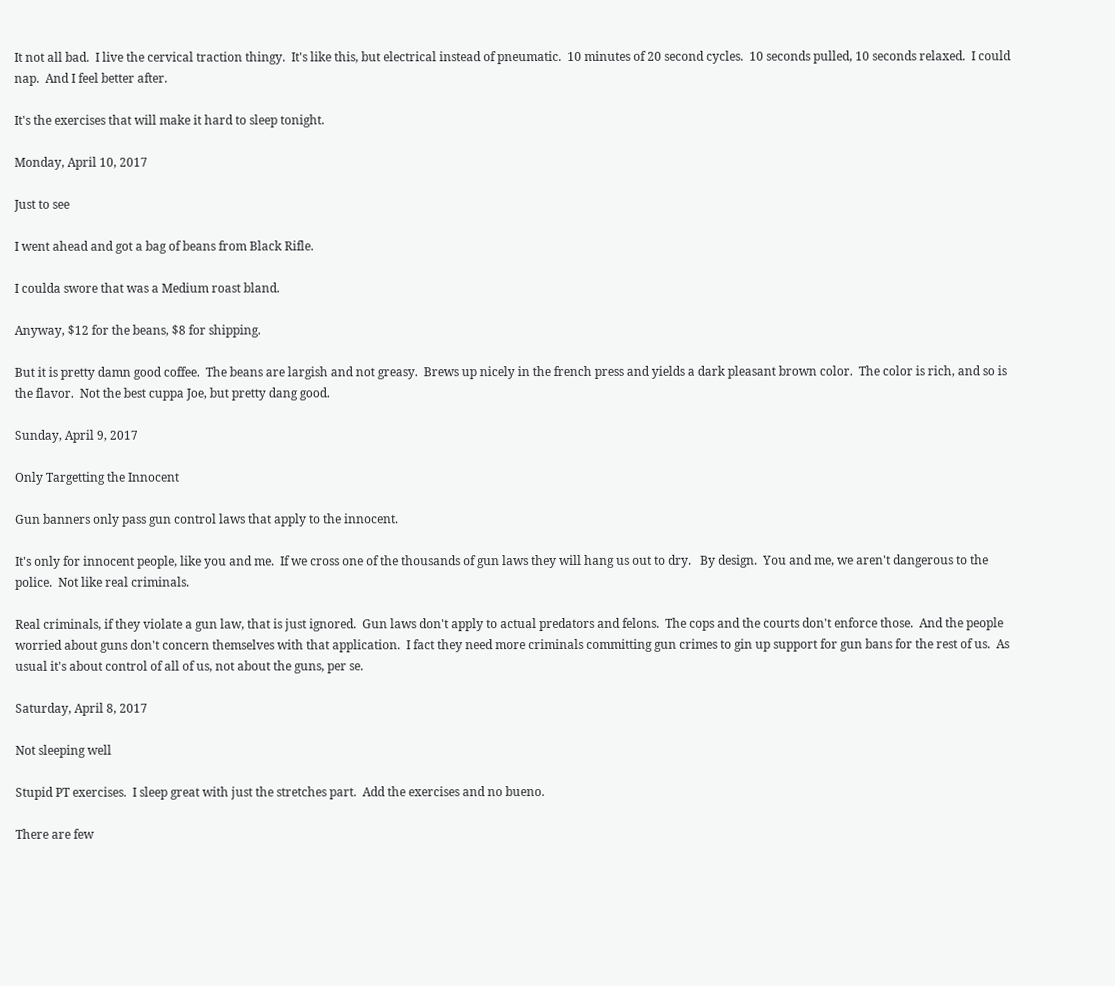It not all bad.  I live the cervical traction thingy.  It's like this, but electrical instead of pneumatic.  10 minutes of 20 second cycles.  10 seconds pulled, 10 seconds relaxed.  I could nap.  And I feel better after.

It's the exercises that will make it hard to sleep tonight.

Monday, April 10, 2017

Just to see

I went ahead and got a bag of beans from Black Rifle.

I coulda swore that was a Medium roast bland.

Anyway, $12 for the beans, $8 for shipping.

But it is pretty damn good coffee.  The beans are largish and not greasy.  Brews up nicely in the french press and yields a dark pleasant brown color.  The color is rich, and so is the flavor.  Not the best cuppa Joe, but pretty dang good.

Sunday, April 9, 2017

Only Targetting the Innocent

Gun banners only pass gun control laws that apply to the innocent.

It's only for innocent people, like you and me.  If we cross one of the thousands of gun laws they will hang us out to dry.   By design.  You and me, we aren't dangerous to the police.  Not like real criminals.

Real criminals, if they violate a gun law, that is just ignored.  Gun laws don't apply to actual predators and felons.  The cops and the courts don't enforce those.  And the people worried about guns don't concern themselves with that application.  I fact they need more criminals committing gun crimes to gin up support for gun bans for the rest of us.  As usual it's about control of all of us, not about the guns, per se.

Saturday, April 8, 2017

Not sleeping well

Stupid PT exercises.  I sleep great with just the stretches part.  Add the exercises and no bueno.

There are few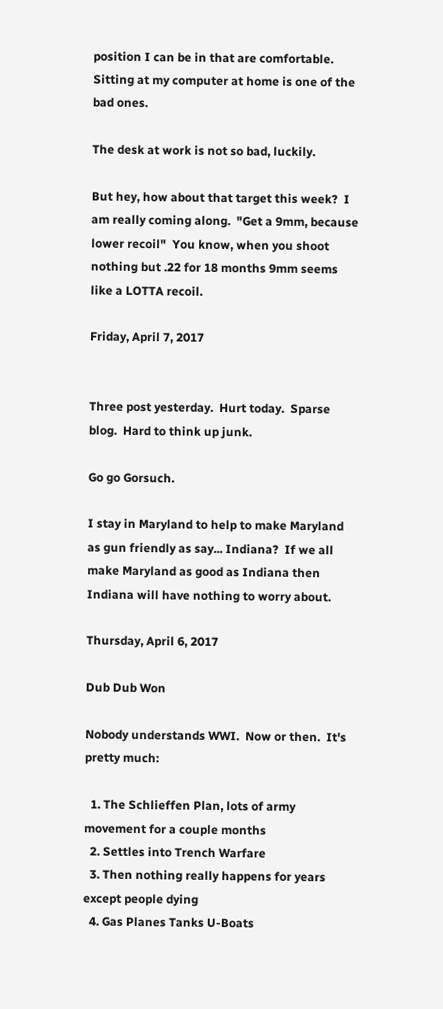position I can be in that are comfortable.  Sitting at my computer at home is one of the bad ones.

The desk at work is not so bad, luckily.

But hey, how about that target this week?  I am really coming along.  "Get a 9mm, because lower recoil"  You know, when you shoot nothing but .22 for 18 months 9mm seems like a LOTTA recoil.

Friday, April 7, 2017


Three post yesterday.  Hurt today.  Sparse blog.  Hard to think up junk.

Go go Gorsuch.

I stay in Maryland to help to make Maryland as gun friendly as say... Indiana?  If we all make Maryland as good as Indiana then Indiana will have nothing to worry about.

Thursday, April 6, 2017

Dub Dub Won

Nobody understands WWI.  Now or then.  It's pretty much:

  1. The Schlieffen Plan, lots of army movement for a couple months
  2. Settles into Trench Warfare
  3. Then nothing really happens for years except people dying
  4. Gas Planes Tanks U-Boats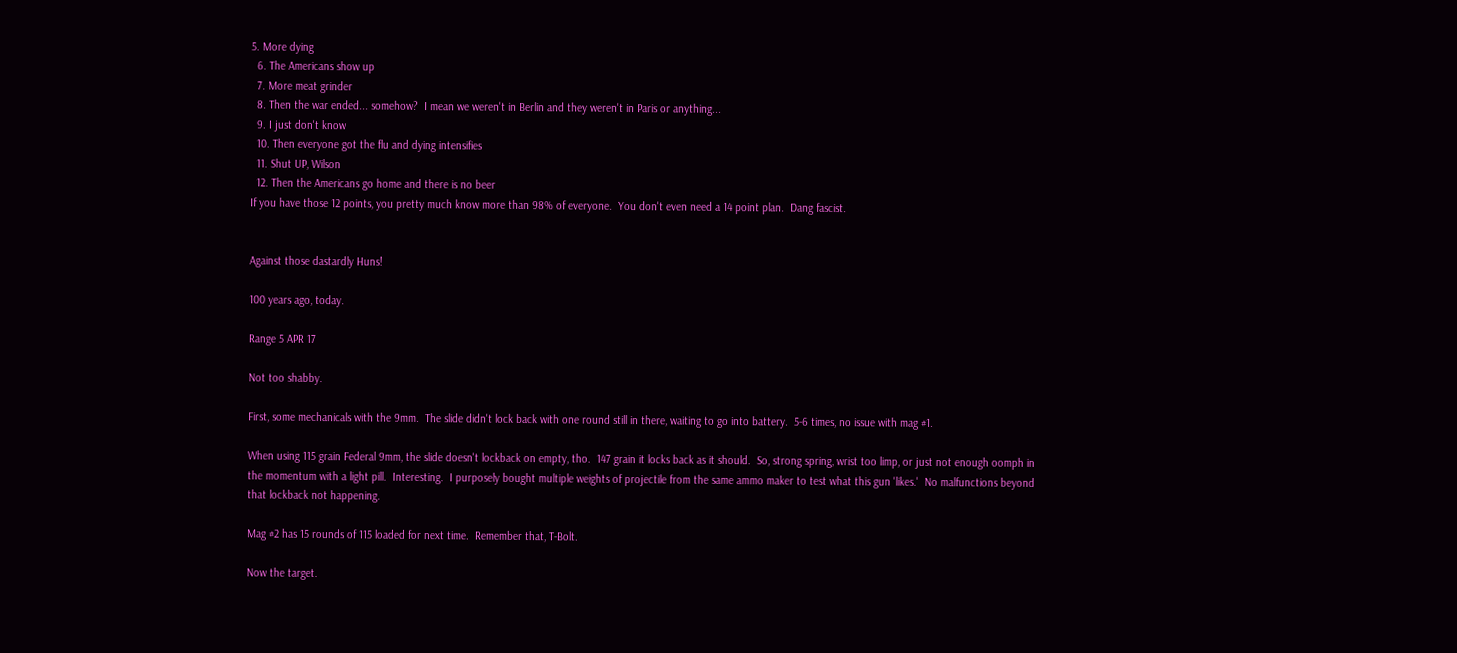5. More dying
  6. The Americans show up
  7. More meat grinder
  8. Then the war ended... somehow?  I mean we weren't in Berlin and they weren't in Paris or anything...
  9. I just don't know
  10. Then everyone got the flu and dying intensifies
  11. Shut UP, Wilson
  12. Then the Americans go home and there is no beer
If you have those 12 points, you pretty much know more than 98% of everyone.  You don't even need a 14 point plan.  Dang fascist.


Against those dastardly Huns!

100 years ago, today.

Range 5 APR 17

Not too shabby.

First, some mechanicals with the 9mm.  The slide didn't lock back with one round still in there, waiting to go into battery.  5-6 times, no issue with mag #1.

When using 115 grain Federal 9mm, the slide doesn't lockback on empty, tho.  147 grain it locks back as it should.  So, strong spring, wrist too limp, or just not enough oomph in the momentum with a light pill.  Interesting.  I purposely bought multiple weights of projectile from the same ammo maker to test what this gun 'likes.'  No malfunctions beyond that lockback not happening.

Mag #2 has 15 rounds of 115 loaded for next time.  Remember that, T-Bolt.

Now the target.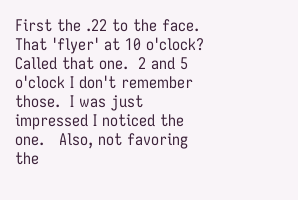First the .22 to the face.  That 'flyer' at 10 o'clock?  Called that one.  2 and 5 o'clock I don't remember those.  I was just impressed I noticed the one.   Also, not favoring the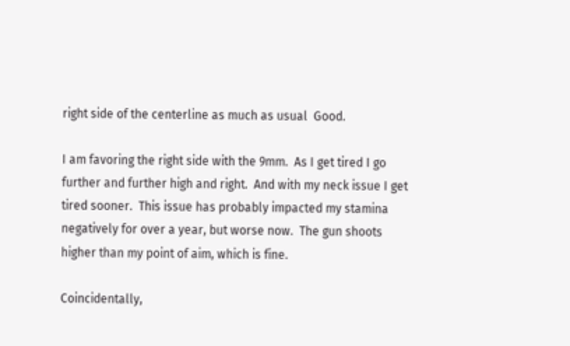right side of the centerline as much as usual  Good.

I am favoring the right side with the 9mm.  As I get tired I go further and further high and right.  And with my neck issue I get tired sooner.  This issue has probably impacted my stamina negatively for over a year, but worse now.  The gun shoots higher than my point of aim, which is fine.

Coincidentally,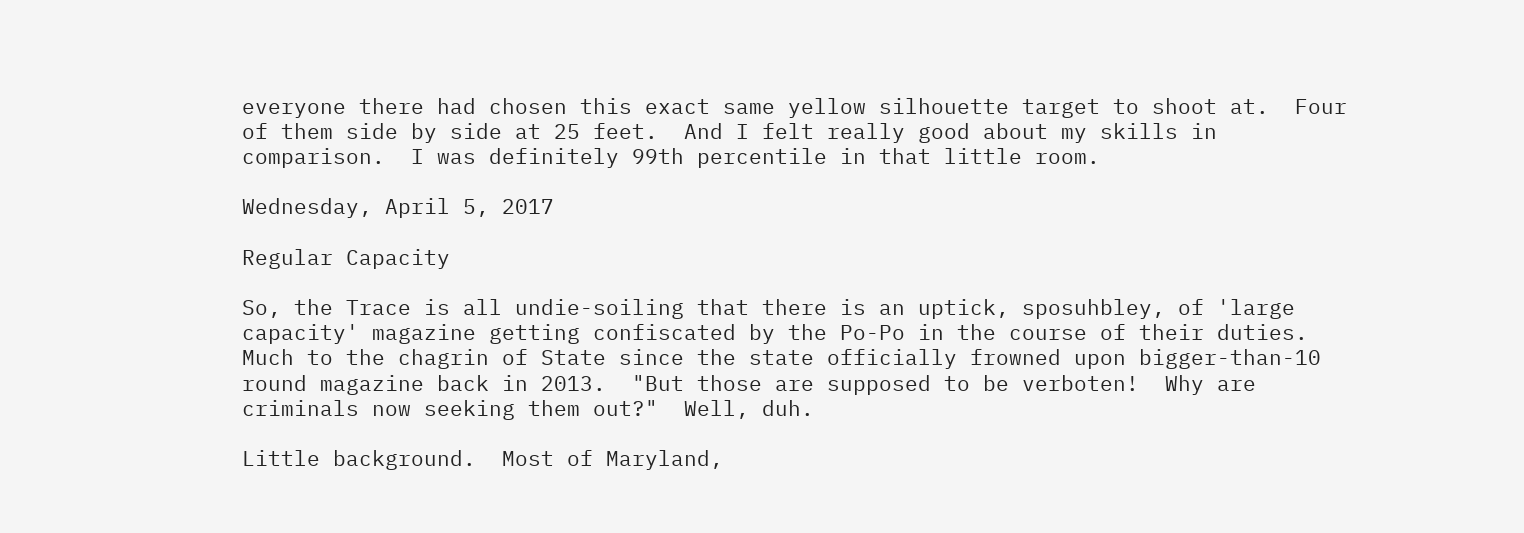everyone there had chosen this exact same yellow silhouette target to shoot at.  Four of them side by side at 25 feet.  And I felt really good about my skills in comparison.  I was definitely 99th percentile in that little room.

Wednesday, April 5, 2017

Regular Capacity

So, the Trace is all undie-soiling that there is an uptick, sposuhbley, of 'large capacity' magazine getting confiscated by the Po-Po in the course of their duties.  Much to the chagrin of State since the state officially frowned upon bigger-than-10 round magazine back in 2013.  "But those are supposed to be verboten!  Why are criminals now seeking them out?"  Well, duh.

Little background.  Most of Maryland,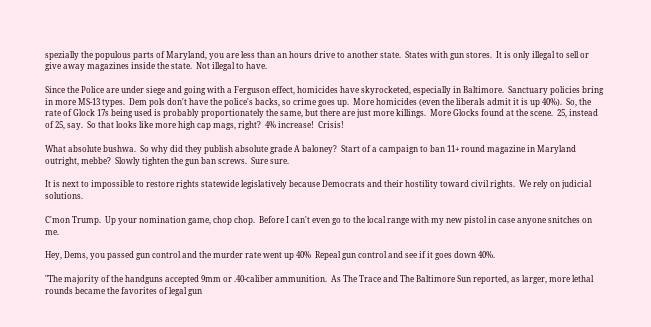spezially the populous parts of Maryland, you are less than an hours drive to another state.  States with gun stores.  It is only illegal to sell or give away magazines inside the state.  Not illegal to have.

Since the Police are under siege and going with a Ferguson effect, homicides have skyrocketed, especially in Baltimore.  Sanctuary policies bring in more MS-13 types.  Dem pols don't have the police's backs, so crime goes up.  More homicides (even the liberals admit it is up 40%).  So, the rate of Glock 17s being used is probably proportionately the same, but there are just more killings.  More Glocks found at the scene.  25, instead of 25, say.  So that looks like more high cap mags, right?  4% increase!  Crisis!

What absolute bushwa.  So why did they publish absolute grade A baloney?  Start of a campaign to ban 11+ round magazine in Maryland outright, mebbe?  Slowly tighten the gun ban screws.  Sure sure.

It is next to impossible to restore rights statewide legislatively because Democrats and their hostility toward civil rights.  We rely on judicial solutions.

C'mon Trump.  Up your nomination game, chop chop.  Before I can't even go to the local range with my new pistol in case anyone snitches on me.

Hey, Dems, you passed gun control and the murder rate went up 40%  Repeal gun control and see if it goes down 40%.

"The majority of the handguns accepted 9mm or .40-caliber ammunition.  As The Trace and The Baltimore Sun reported, as larger, more lethal rounds became the favorites of legal gun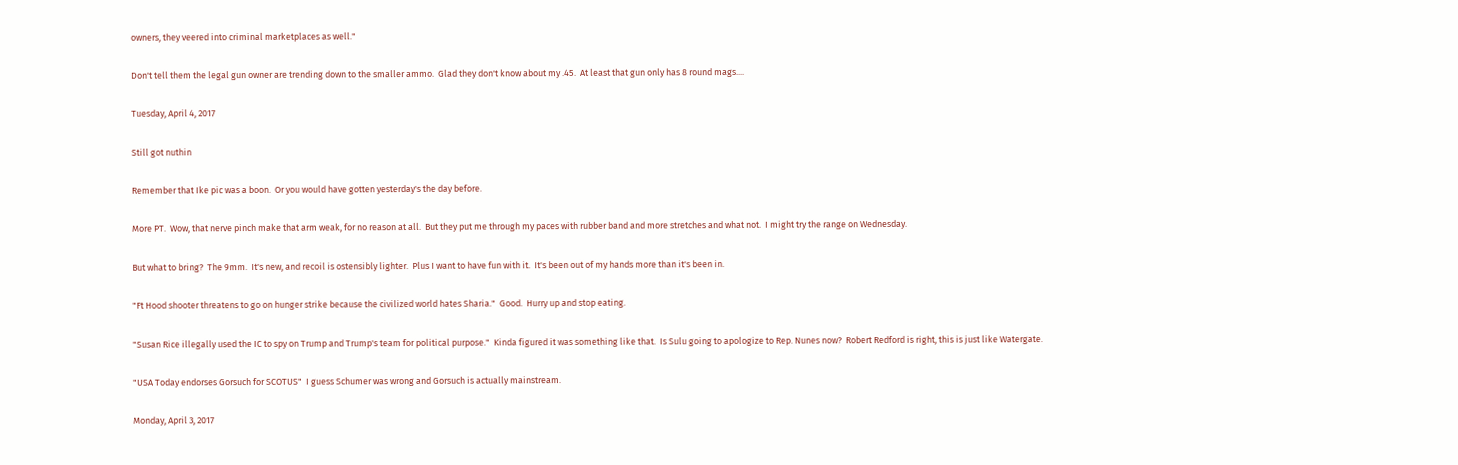owners, they veered into criminal marketplaces as well."

Don't tell them the legal gun owner are trending down to the smaller ammo.  Glad they don't know about my .45.  At least that gun only has 8 round mags....

Tuesday, April 4, 2017

Still got nuthin

Remember that Ike pic was a boon.  Or you would have gotten yesterday's the day before.

More PT.  Wow, that nerve pinch make that arm weak, for no reason at all.  But they put me through my paces with rubber band and more stretches and what not.  I might try the range on Wednesday.

But what to bring?  The 9mm.  It's new, and recoil is ostensibly lighter.  Plus I want to have fun with it.  It's been out of my hands more than it's been in.

"Ft Hood shooter threatens to go on hunger strike because the civilized world hates Sharia."  Good.  Hurry up and stop eating.

"Susan Rice illegally used the IC to spy on Trump and Trump's team for political purpose."  Kinda figured it was something like that.  Is Sulu going to apologize to Rep. Nunes now?  Robert Redford is right, this is just like Watergate.

"USA Today endorses Gorsuch for SCOTUS"  I guess Schumer was wrong and Gorsuch is actually mainstream.

Monday, April 3, 2017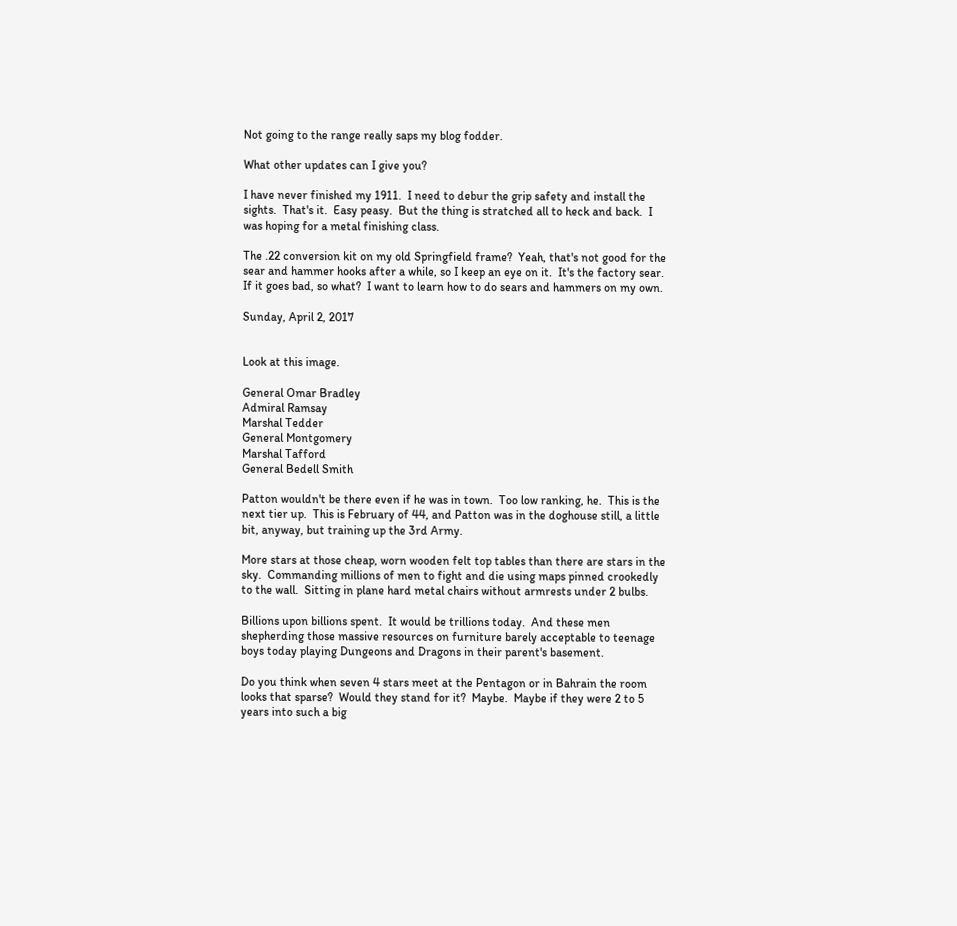Not going to the range really saps my blog fodder.

What other updates can I give you?

I have never finished my 1911.  I need to debur the grip safety and install the sights.  That's it.  Easy peasy.  But the thing is stratched all to heck and back.  I was hoping for a metal finishing class.

The .22 conversion kit on my old Springfield frame?  Yeah, that's not good for the sear and hammer hooks after a while, so I keep an eye on it.  It's the factory sear.  If it goes bad, so what?  I want to learn how to do sears and hammers on my own.

Sunday, April 2, 2017


Look at this image.

General Omar Bradley
Admiral Ramsay
Marshal Tedder
General Montgomery
Marshal Tafford
General Bedell Smith

Patton wouldn't be there even if he was in town.  Too low ranking, he.  This is the next tier up.  This is February of 44, and Patton was in the doghouse still, a little bit, anyway, but training up the 3rd Army.

More stars at those cheap, worn wooden felt top tables than there are stars in the sky.  Commanding millions of men to fight and die using maps pinned crookedly to the wall.  Sitting in plane hard metal chairs without armrests under 2 bulbs.

Billions upon billions spent.  It would be trillions today.  And these men shepherding those massive resources on furniture barely acceptable to teenage boys today playing Dungeons and Dragons in their parent's basement.

Do you think when seven 4 stars meet at the Pentagon or in Bahrain the room looks that sparse?  Would they stand for it?  Maybe.  Maybe if they were 2 to 5 years into such a big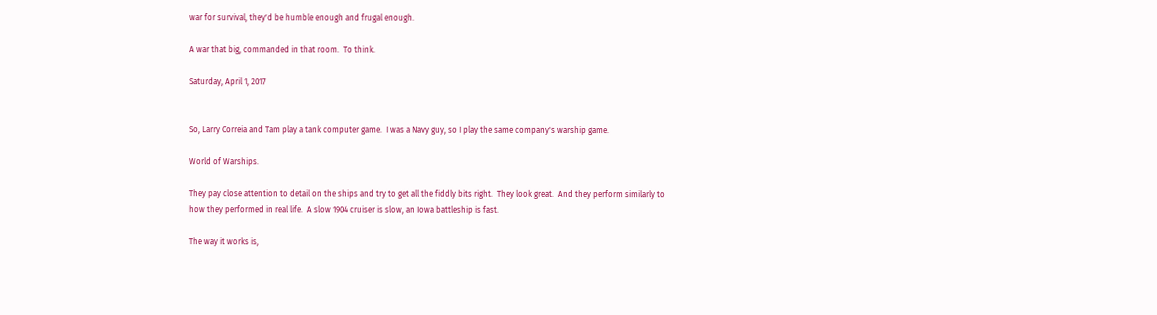war for survival, they'd be humble enough and frugal enough.

A war that big, commanded in that room.  To think.

Saturday, April 1, 2017


So, Larry Correia and Tam play a tank computer game.  I was a Navy guy, so I play the same company's warship game.

World of Warships.

They pay close attention to detail on the ships and try to get all the fiddly bits right.  They look great.  And they perform similarly to how they performed in real life.  A slow 1904 cruiser is slow, an Iowa battleship is fast.

The way it works is,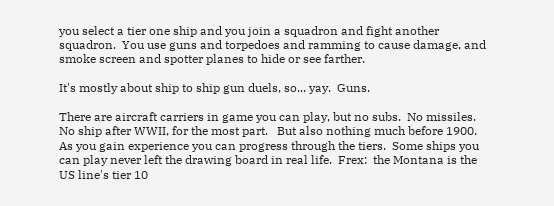you select a tier one ship and you join a squadron and fight another squadron.  You use guns and torpedoes and ramming to cause damage, and smoke screen and spotter planes to hide or see farther.

It's mostly about ship to ship gun duels, so... yay.  Guns.

There are aircraft carriers in game you can play, but no subs.  No missiles.  No ship after WWII, for the most part.   But also nothing much before 1900.  As you gain experience you can progress through the tiers.  Some ships you can play never left the drawing board in real life.  Frex:  the Montana is the US line's tier 10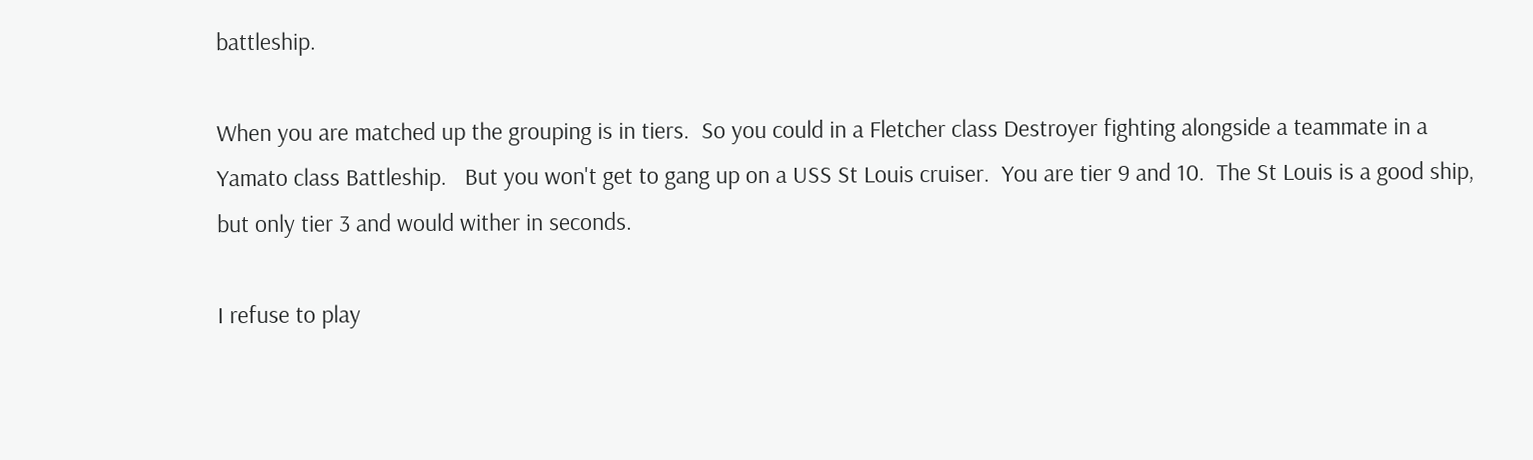battleship.

When you are matched up the grouping is in tiers.  So you could in a Fletcher class Destroyer fighting alongside a teammate in a Yamato class Battleship.   But you won't get to gang up on a USS St Louis cruiser.  You are tier 9 and 10.  The St Louis is a good ship, but only tier 3 and would wither in seconds.

I refuse to play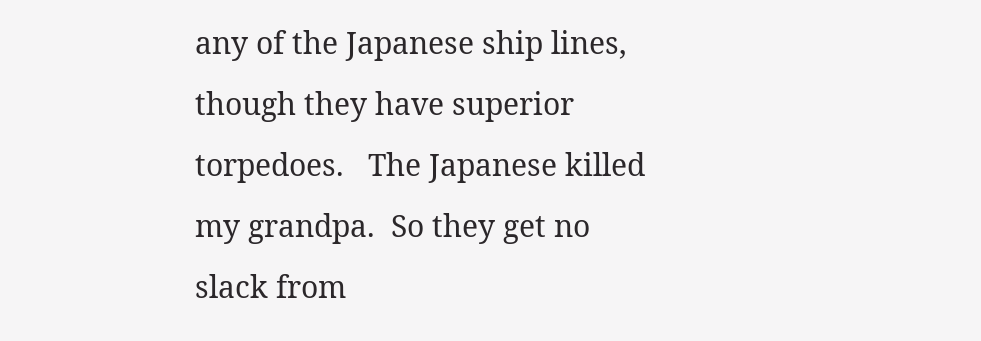any of the Japanese ship lines, though they have superior torpedoes.   The Japanese killed my grandpa.  So they get no slack from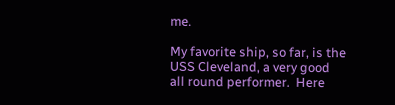me.

My favorite ship, so far, is the USS Cleveland, a very good all round performer.  Here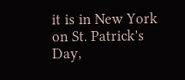it is in New York on St. Patrick's Day,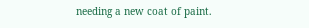needing a new coat of paint.